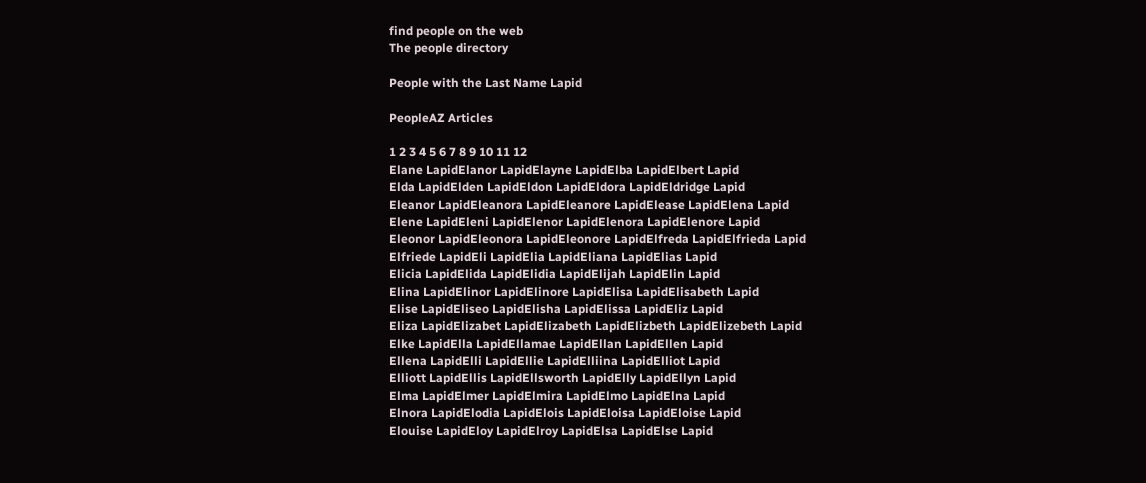find people on the web
The people directory

People with the Last Name Lapid

PeopleAZ Articles

1 2 3 4 5 6 7 8 9 10 11 12
Elane LapidElanor LapidElayne LapidElba LapidElbert Lapid
Elda LapidElden LapidEldon LapidEldora LapidEldridge Lapid
Eleanor LapidEleanora LapidEleanore LapidElease LapidElena Lapid
Elene LapidEleni LapidElenor LapidElenora LapidElenore Lapid
Eleonor LapidEleonora LapidEleonore LapidElfreda LapidElfrieda Lapid
Elfriede LapidEli LapidElia LapidEliana LapidElias Lapid
Elicia LapidElida LapidElidia LapidElijah LapidElin Lapid
Elina LapidElinor LapidElinore LapidElisa LapidElisabeth Lapid
Elise LapidEliseo LapidElisha LapidElissa LapidEliz Lapid
Eliza LapidElizabet LapidElizabeth LapidElizbeth LapidElizebeth Lapid
Elke LapidElla LapidEllamae LapidEllan LapidEllen Lapid
Ellena LapidElli LapidEllie LapidElliina LapidElliot Lapid
Elliott LapidEllis LapidEllsworth LapidElly LapidEllyn Lapid
Elma LapidElmer LapidElmira LapidElmo LapidElna Lapid
Elnora LapidElodia LapidElois LapidEloisa LapidEloise Lapid
Elouise LapidEloy LapidElroy LapidElsa LapidElse Lapid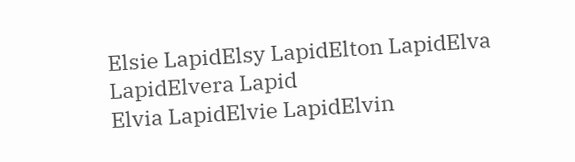Elsie LapidElsy LapidElton LapidElva LapidElvera Lapid
Elvia LapidElvie LapidElvin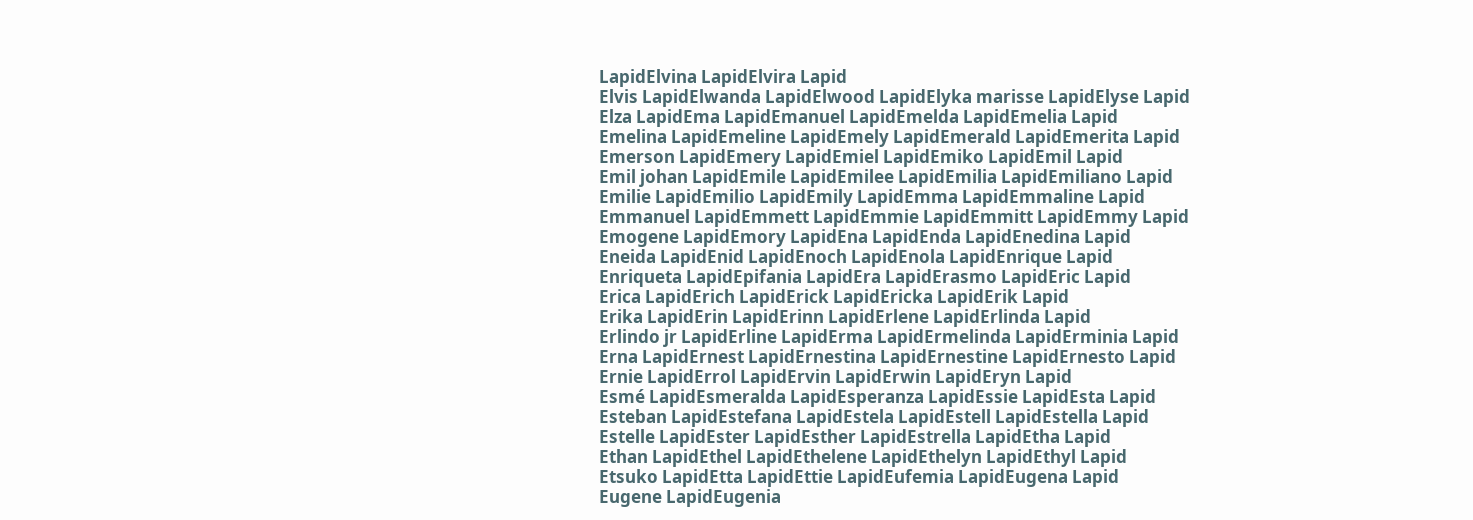LapidElvina LapidElvira Lapid
Elvis LapidElwanda LapidElwood LapidElyka marisse LapidElyse Lapid
Elza LapidEma LapidEmanuel LapidEmelda LapidEmelia Lapid
Emelina LapidEmeline LapidEmely LapidEmerald LapidEmerita Lapid
Emerson LapidEmery LapidEmiel LapidEmiko LapidEmil Lapid
Emil johan LapidEmile LapidEmilee LapidEmilia LapidEmiliano Lapid
Emilie LapidEmilio LapidEmily LapidEmma LapidEmmaline Lapid
Emmanuel LapidEmmett LapidEmmie LapidEmmitt LapidEmmy Lapid
Emogene LapidEmory LapidEna LapidEnda LapidEnedina Lapid
Eneida LapidEnid LapidEnoch LapidEnola LapidEnrique Lapid
Enriqueta LapidEpifania LapidEra LapidErasmo LapidEric Lapid
Erica LapidErich LapidErick LapidEricka LapidErik Lapid
Erika LapidErin LapidErinn LapidErlene LapidErlinda Lapid
Erlindo jr LapidErline LapidErma LapidErmelinda LapidErminia Lapid
Erna LapidErnest LapidErnestina LapidErnestine LapidErnesto Lapid
Ernie LapidErrol LapidErvin LapidErwin LapidEryn Lapid
Esmé LapidEsmeralda LapidEsperanza LapidEssie LapidEsta Lapid
Esteban LapidEstefana LapidEstela LapidEstell LapidEstella Lapid
Estelle LapidEster LapidEsther LapidEstrella LapidEtha Lapid
Ethan LapidEthel LapidEthelene LapidEthelyn LapidEthyl Lapid
Etsuko LapidEtta LapidEttie LapidEufemia LapidEugena Lapid
Eugene LapidEugenia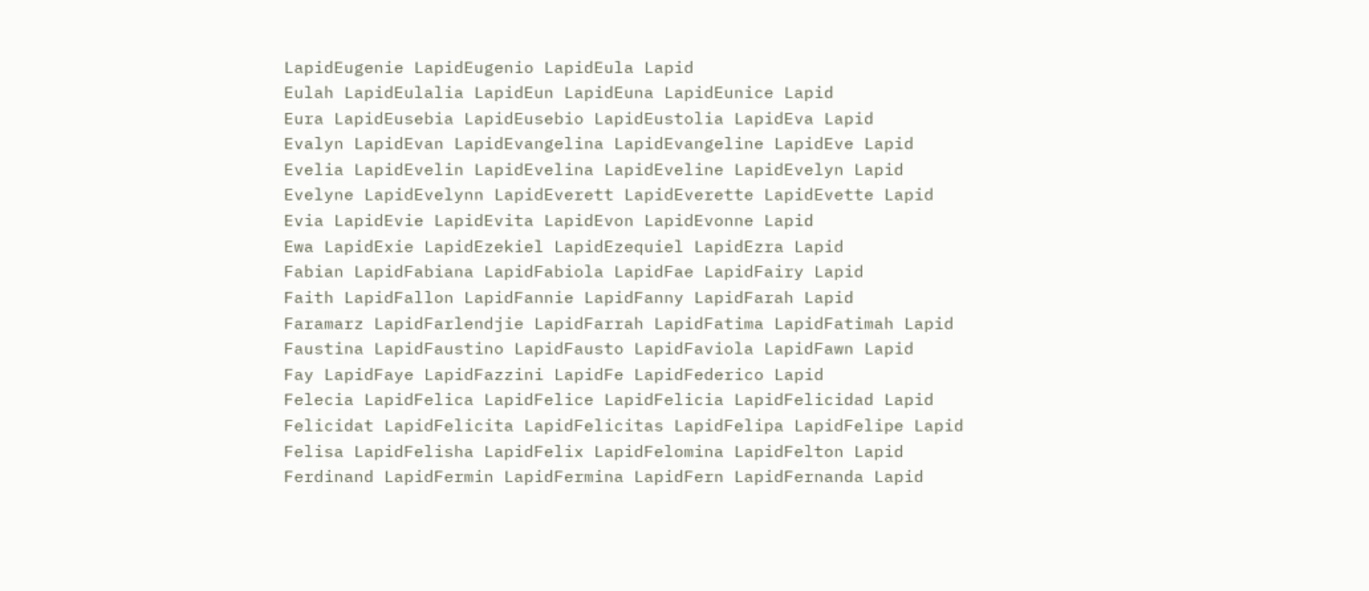LapidEugenie LapidEugenio LapidEula Lapid
Eulah LapidEulalia LapidEun LapidEuna LapidEunice Lapid
Eura LapidEusebia LapidEusebio LapidEustolia LapidEva Lapid
Evalyn LapidEvan LapidEvangelina LapidEvangeline LapidEve Lapid
Evelia LapidEvelin LapidEvelina LapidEveline LapidEvelyn Lapid
Evelyne LapidEvelynn LapidEverett LapidEverette LapidEvette Lapid
Evia LapidEvie LapidEvita LapidEvon LapidEvonne Lapid
Ewa LapidExie LapidEzekiel LapidEzequiel LapidEzra Lapid
Fabian LapidFabiana LapidFabiola LapidFae LapidFairy Lapid
Faith LapidFallon LapidFannie LapidFanny LapidFarah Lapid
Faramarz LapidFarlendjie LapidFarrah LapidFatima LapidFatimah Lapid
Faustina LapidFaustino LapidFausto LapidFaviola LapidFawn Lapid
Fay LapidFaye LapidFazzini LapidFe LapidFederico Lapid
Felecia LapidFelica LapidFelice LapidFelicia LapidFelicidad Lapid
Felicidat LapidFelicita LapidFelicitas LapidFelipa LapidFelipe Lapid
Felisa LapidFelisha LapidFelix LapidFelomina LapidFelton Lapid
Ferdinand LapidFermin LapidFermina LapidFern LapidFernanda Lapid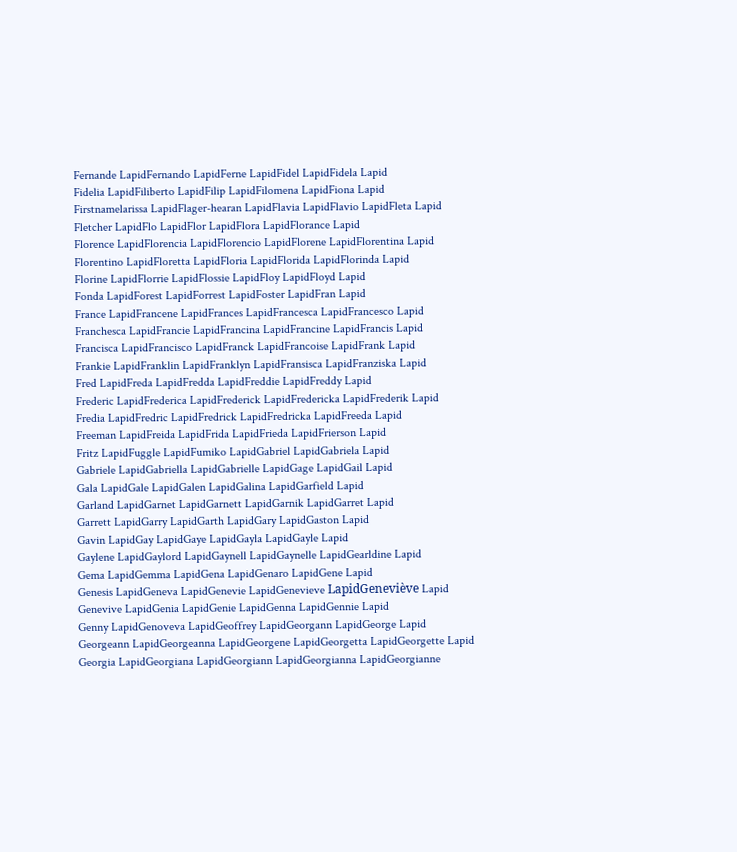Fernande LapidFernando LapidFerne LapidFidel LapidFidela Lapid
Fidelia LapidFiliberto LapidFilip LapidFilomena LapidFiona Lapid
Firstnamelarissa LapidFlager-hearan LapidFlavia LapidFlavio LapidFleta Lapid
Fletcher LapidFlo LapidFlor LapidFlora LapidFlorance Lapid
Florence LapidFlorencia LapidFlorencio LapidFlorene LapidFlorentina Lapid
Florentino LapidFloretta LapidFloria LapidFlorida LapidFlorinda Lapid
Florine LapidFlorrie LapidFlossie LapidFloy LapidFloyd Lapid
Fonda LapidForest LapidForrest LapidFoster LapidFran Lapid
France LapidFrancene LapidFrances LapidFrancesca LapidFrancesco Lapid
Franchesca LapidFrancie LapidFrancina LapidFrancine LapidFrancis Lapid
Francisca LapidFrancisco LapidFranck LapidFrancoise LapidFrank Lapid
Frankie LapidFranklin LapidFranklyn LapidFransisca LapidFranziska Lapid
Fred LapidFreda LapidFredda LapidFreddie LapidFreddy Lapid
Frederic LapidFrederica LapidFrederick LapidFredericka LapidFrederik Lapid
Fredia LapidFredric LapidFredrick LapidFredricka LapidFreeda Lapid
Freeman LapidFreida LapidFrida LapidFrieda LapidFrierson Lapid
Fritz LapidFuggle LapidFumiko LapidGabriel LapidGabriela Lapid
Gabriele LapidGabriella LapidGabrielle LapidGage LapidGail Lapid
Gala LapidGale LapidGalen LapidGalina LapidGarfield Lapid
Garland LapidGarnet LapidGarnett LapidGarnik LapidGarret Lapid
Garrett LapidGarry LapidGarth LapidGary LapidGaston Lapid
Gavin LapidGay LapidGaye LapidGayla LapidGayle Lapid
Gaylene LapidGaylord LapidGaynell LapidGaynelle LapidGearldine Lapid
Gema LapidGemma LapidGena LapidGenaro LapidGene Lapid
Genesis LapidGeneva LapidGenevie LapidGenevieve LapidGeneviève Lapid
Genevive LapidGenia LapidGenie LapidGenna LapidGennie Lapid
Genny LapidGenoveva LapidGeoffrey LapidGeorgann LapidGeorge Lapid
Georgeann LapidGeorgeanna LapidGeorgene LapidGeorgetta LapidGeorgette Lapid
Georgia LapidGeorgiana LapidGeorgiann LapidGeorgianna LapidGeorgianne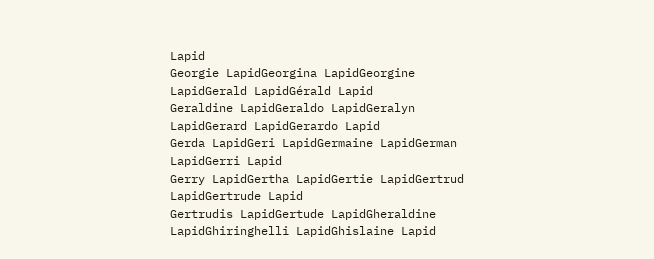Lapid
Georgie LapidGeorgina LapidGeorgine LapidGerald LapidGérald Lapid
Geraldine LapidGeraldo LapidGeralyn LapidGerard LapidGerardo Lapid
Gerda LapidGeri LapidGermaine LapidGerman LapidGerri Lapid
Gerry LapidGertha LapidGertie LapidGertrud LapidGertrude Lapid
Gertrudis LapidGertude LapidGheraldine LapidGhiringhelli LapidGhislaine Lapid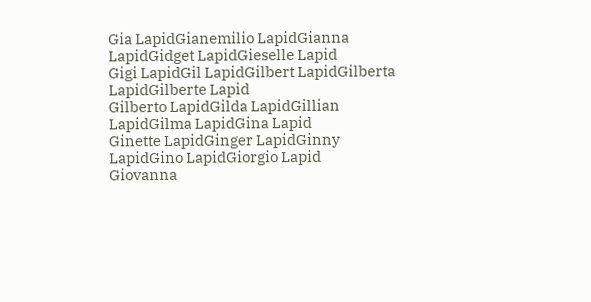Gia LapidGianemilio LapidGianna LapidGidget LapidGieselle Lapid
Gigi LapidGil LapidGilbert LapidGilberta LapidGilberte Lapid
Gilberto LapidGilda LapidGillian LapidGilma LapidGina Lapid
Ginette LapidGinger LapidGinny LapidGino LapidGiorgio Lapid
Giovanna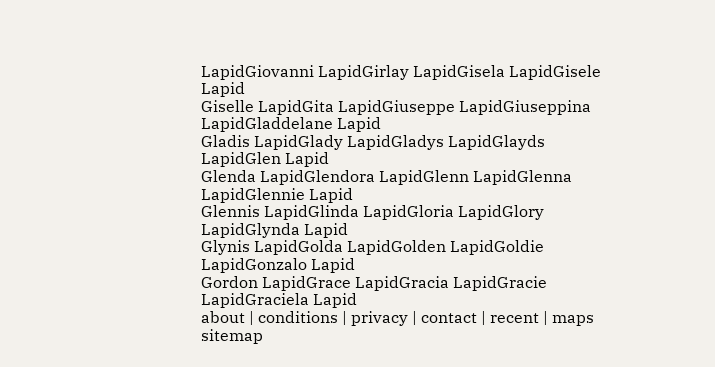LapidGiovanni LapidGirlay LapidGisela LapidGisele Lapid
Giselle LapidGita LapidGiuseppe LapidGiuseppina LapidGladdelane Lapid
Gladis LapidGlady LapidGladys LapidGlayds LapidGlen Lapid
Glenda LapidGlendora LapidGlenn LapidGlenna LapidGlennie Lapid
Glennis LapidGlinda LapidGloria LapidGlory LapidGlynda Lapid
Glynis LapidGolda LapidGolden LapidGoldie LapidGonzalo Lapid
Gordon LapidGrace LapidGracia LapidGracie LapidGraciela Lapid
about | conditions | privacy | contact | recent | maps
sitemap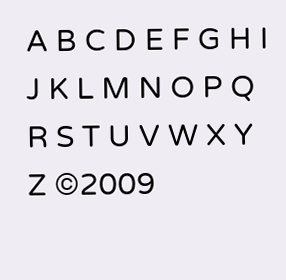A B C D E F G H I J K L M N O P Q R S T U V W X Y Z ©2009